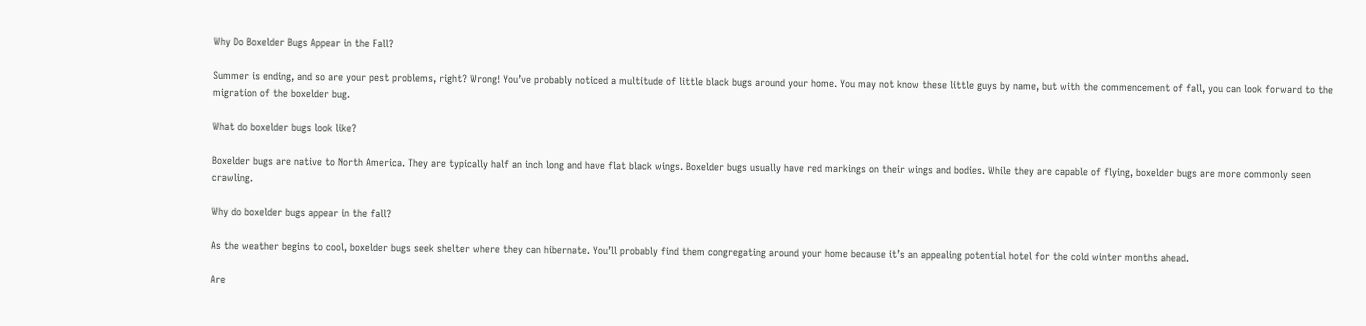Why Do Boxelder Bugs Appear in the Fall?

Summer is ending, and so are your pest problems, right? Wrong! You’ve probably noticed a multitude of little black bugs around your home. You may not know these little guys by name, but with the commencement of fall, you can look forward to the migration of the boxelder bug.

What do boxelder bugs look like?

Boxelder bugs are native to North America. They are typically half an inch long and have flat black wings. Boxelder bugs usually have red markings on their wings and bodies. While they are capable of flying, boxelder bugs are more commonly seen crawling.

Why do boxelder bugs appear in the fall?

As the weather begins to cool, boxelder bugs seek shelter where they can hibernate. You’ll probably find them congregating around your home because it’s an appealing potential hotel for the cold winter months ahead.

Are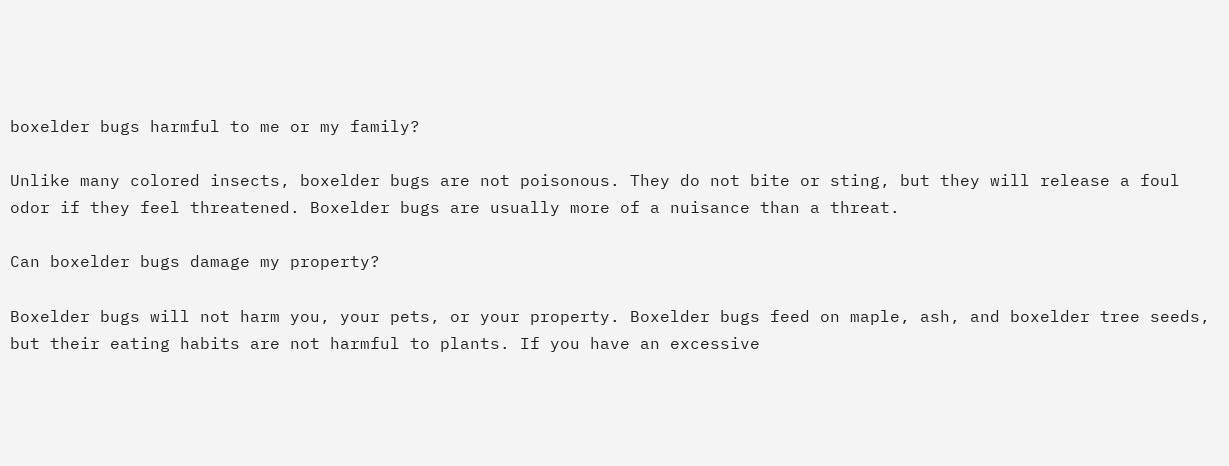boxelder bugs harmful to me or my family?

Unlike many colored insects, boxelder bugs are not poisonous. They do not bite or sting, but they will release a foul odor if they feel threatened. Boxelder bugs are usually more of a nuisance than a threat.

Can boxelder bugs damage my property?

Boxelder bugs will not harm you, your pets, or your property. Boxelder bugs feed on maple, ash, and boxelder tree seeds, but their eating habits are not harmful to plants. If you have an excessive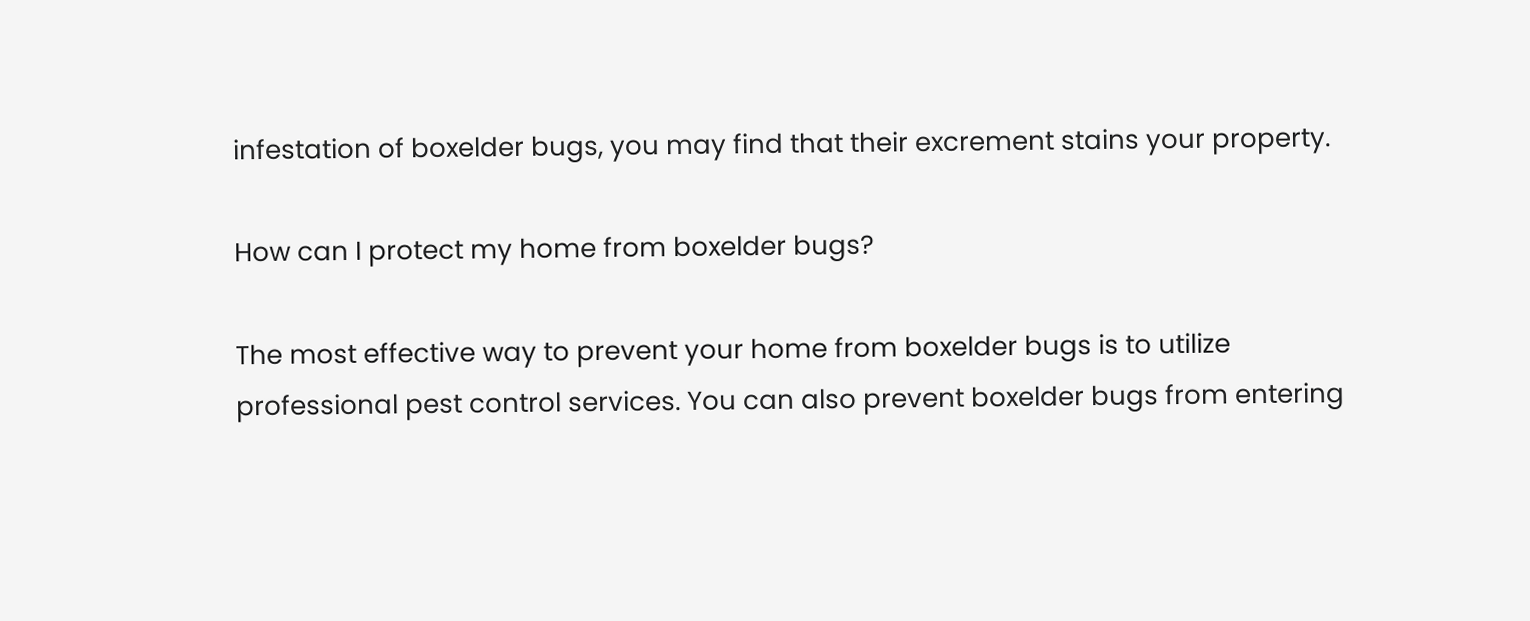infestation of boxelder bugs, you may find that their excrement stains your property.

How can I protect my home from boxelder bugs?

The most effective way to prevent your home from boxelder bugs is to utilize professional pest control services. You can also prevent boxelder bugs from entering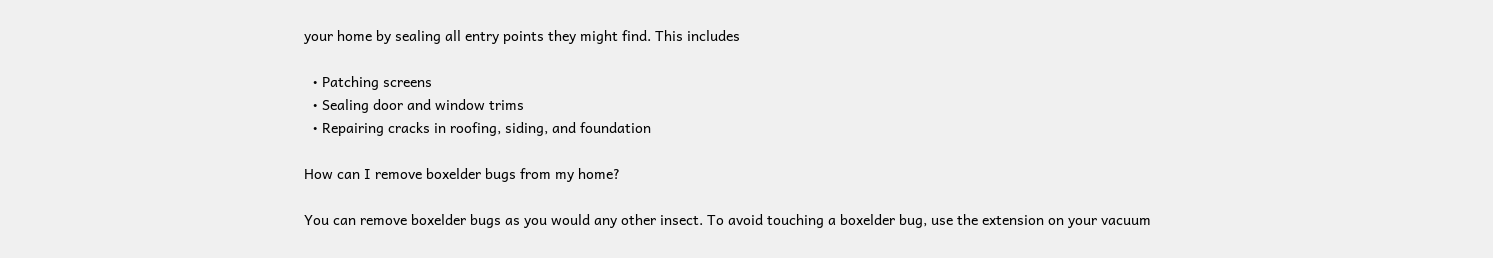your home by sealing all entry points they might find. This includes

  • Patching screens
  • Sealing door and window trims
  • Repairing cracks in roofing, siding, and foundation

How can I remove boxelder bugs from my home?

You can remove boxelder bugs as you would any other insect. To avoid touching a boxelder bug, use the extension on your vacuum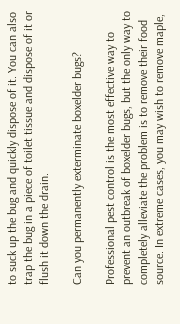to suck up the bug and quickly dispose of it. You can also trap the bug in a piece of toilet tissue and dispose of it or flush it down the drain.

Can you permanently exterminate boxelder bugs?

Professional pest control is the most effective way to prevent an outbreak of boxelder bugs, but the only way to completely alleviate the problem is to remove their food source. In extreme cases, you may wish to remove maple,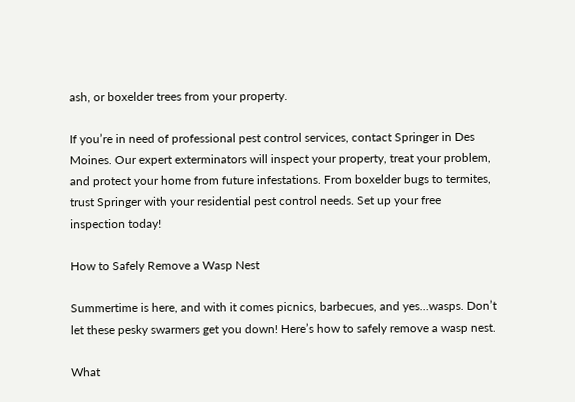ash, or boxelder trees from your property.

If you’re in need of professional pest control services, contact Springer in Des Moines. Our expert exterminators will inspect your property, treat your problem, and protect your home from future infestations. From boxelder bugs to termites, trust Springer with your residential pest control needs. Set up your free inspection today!

How to Safely Remove a Wasp Nest

Summertime is here, and with it comes picnics, barbecues, and yes…wasps. Don’t let these pesky swarmers get you down! Here’s how to safely remove a wasp nest.

What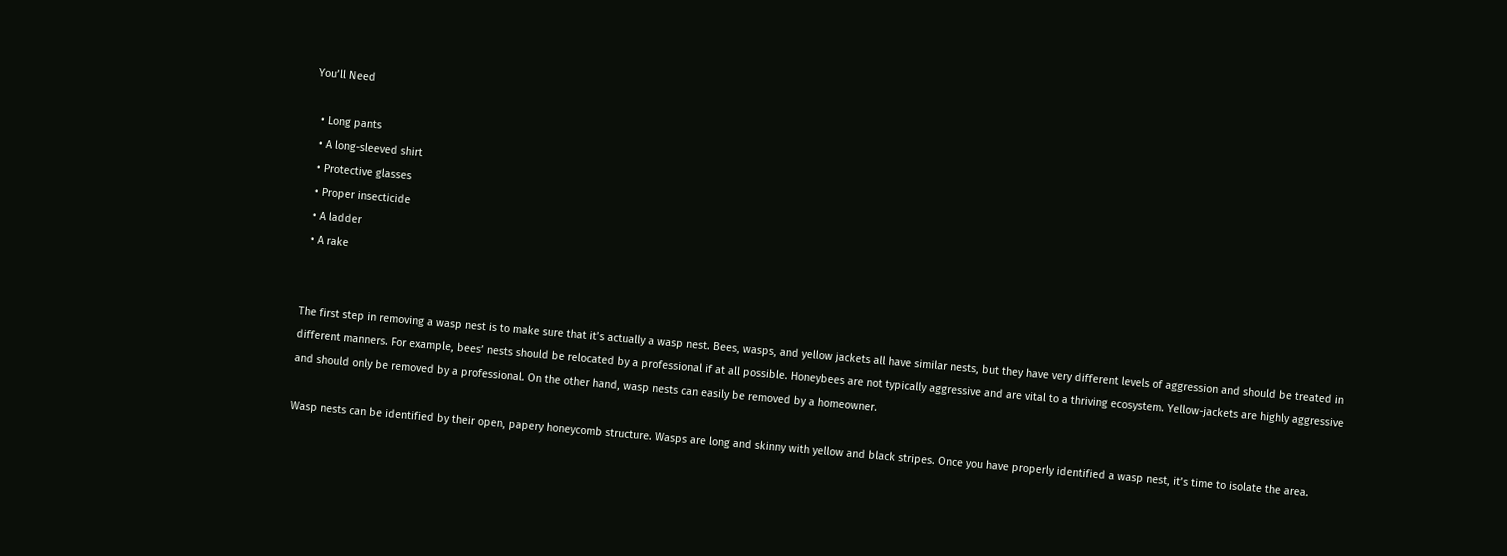You’ll Need

  • Long pants
  • A long-sleeved shirt
  • Protective glasses
  • Proper insecticide
  • A ladder
  • A rake


The first step in removing a wasp nest is to make sure that it’s actually a wasp nest. Bees, wasps, and yellow jackets all have similar nests, but they have very different levels of aggression and should be treated in different manners. For example, bees’ nests should be relocated by a professional if at all possible. Honeybees are not typically aggressive and are vital to a thriving ecosystem. Yellow-jackets are highly aggressive and should only be removed by a professional. On the other hand, wasp nests can easily be removed by a homeowner.

Wasp nests can be identified by their open, papery honeycomb structure. Wasps are long and skinny with yellow and black stripes. Once you have properly identified a wasp nest, it’s time to isolate the area.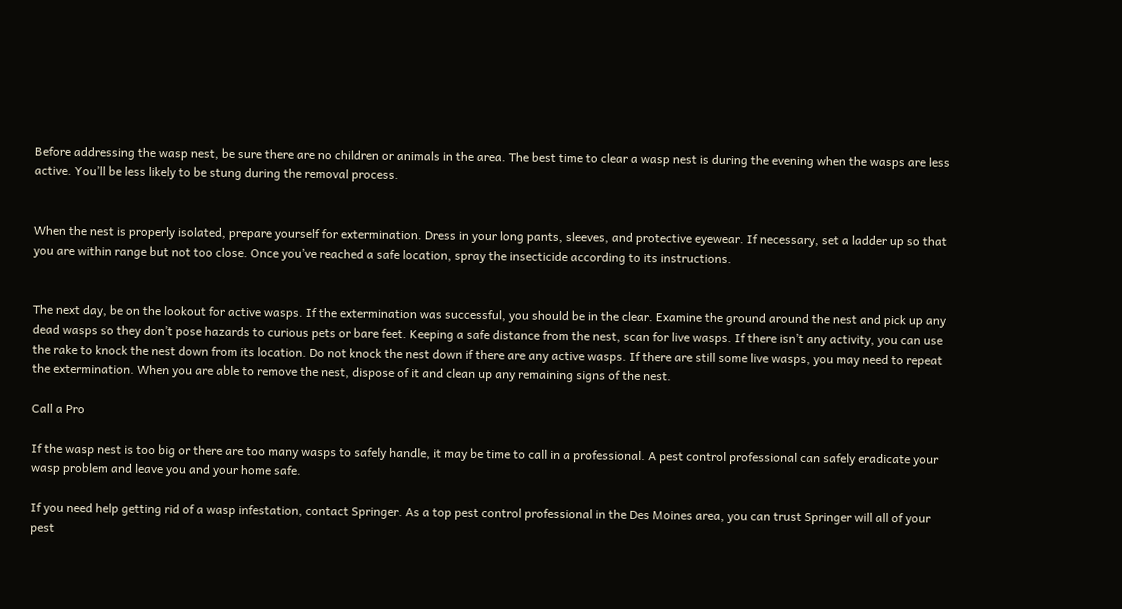Before addressing the wasp nest, be sure there are no children or animals in the area. The best time to clear a wasp nest is during the evening when the wasps are less active. You’ll be less likely to be stung during the removal process.


When the nest is properly isolated, prepare yourself for extermination. Dress in your long pants, sleeves, and protective eyewear. If necessary, set a ladder up so that you are within range but not too close. Once you’ve reached a safe location, spray the insecticide according to its instructions.


The next day, be on the lookout for active wasps. If the extermination was successful, you should be in the clear. Examine the ground around the nest and pick up any dead wasps so they don’t pose hazards to curious pets or bare feet. Keeping a safe distance from the nest, scan for live wasps. If there isn’t any activity, you can use the rake to knock the nest down from its location. Do not knock the nest down if there are any active wasps. If there are still some live wasps, you may need to repeat the extermination. When you are able to remove the nest, dispose of it and clean up any remaining signs of the nest.

Call a Pro

If the wasp nest is too big or there are too many wasps to safely handle, it may be time to call in a professional. A pest control professional can safely eradicate your wasp problem and leave you and your home safe.

If you need help getting rid of a wasp infestation, contact Springer. As a top pest control professional in the Des Moines area, you can trust Springer will all of your pest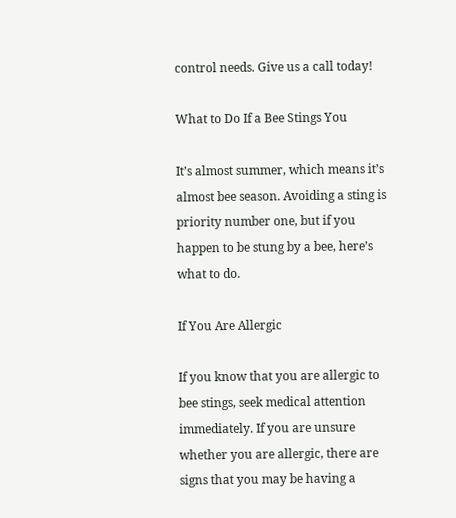control needs. Give us a call today!

What to Do If a Bee Stings You

It’s almost summer, which means it’s almost bee season. Avoiding a sting is priority number one, but if you happen to be stung by a bee, here’s what to do.

If You Are Allergic

If you know that you are allergic to bee stings, seek medical attention immediately. If you are unsure whether you are allergic, there are signs that you may be having a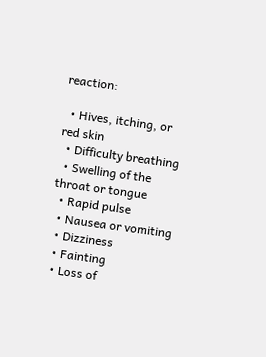reaction:

  • Hives, itching, or red skin
  • Difficulty breathing
  • Swelling of the throat or tongue
  • Rapid pulse
  • Nausea or vomiting
  • Dizziness
  • Fainting
  • Loss of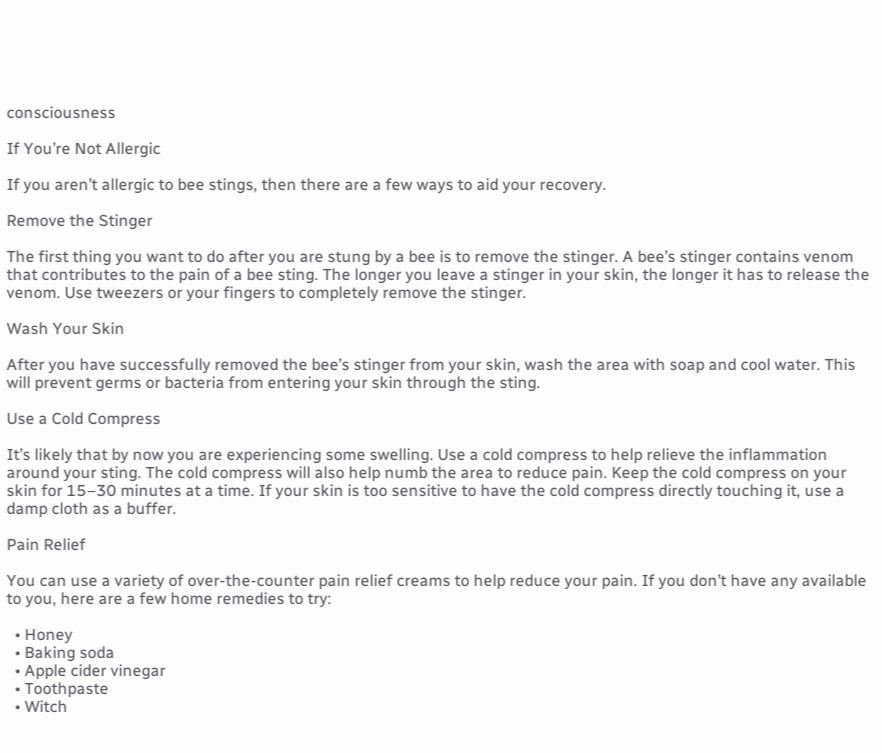consciousness

If You’re Not Allergic

If you aren’t allergic to bee stings, then there are a few ways to aid your recovery.

Remove the Stinger

The first thing you want to do after you are stung by a bee is to remove the stinger. A bee’s stinger contains venom that contributes to the pain of a bee sting. The longer you leave a stinger in your skin, the longer it has to release the venom. Use tweezers or your fingers to completely remove the stinger.

Wash Your Skin

After you have successfully removed the bee’s stinger from your skin, wash the area with soap and cool water. This will prevent germs or bacteria from entering your skin through the sting.

Use a Cold Compress

It’s likely that by now you are experiencing some swelling. Use a cold compress to help relieve the inflammation around your sting. The cold compress will also help numb the area to reduce pain. Keep the cold compress on your skin for 15–30 minutes at a time. If your skin is too sensitive to have the cold compress directly touching it, use a damp cloth as a buffer.

Pain Relief

You can use a variety of over-the-counter pain relief creams to help reduce your pain. If you don’t have any available to you, here are a few home remedies to try:

  • Honey
  • Baking soda
  • Apple cider vinegar
  • Toothpaste
  • Witch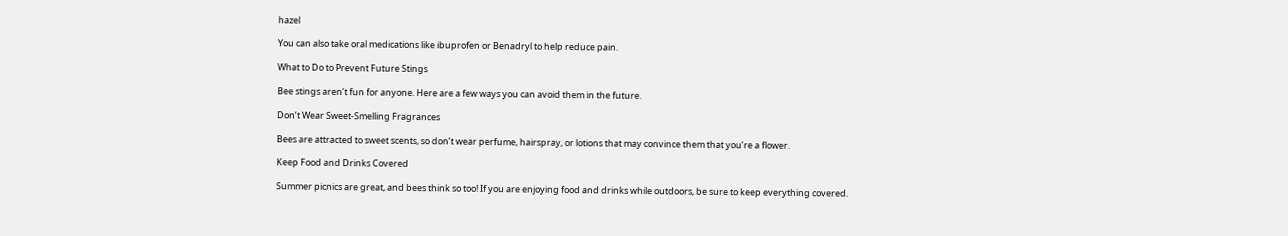hazel

You can also take oral medications like ibuprofen or Benadryl to help reduce pain.

What to Do to Prevent Future Stings

Bee stings aren’t fun for anyone. Here are a few ways you can avoid them in the future.

Don’t Wear Sweet-Smelling Fragrances

Bees are attracted to sweet scents, so don’t wear perfume, hairspray, or lotions that may convince them that you’re a flower.

Keep Food and Drinks Covered

Summer picnics are great, and bees think so too! If you are enjoying food and drinks while outdoors, be sure to keep everything covered.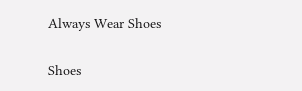Always Wear Shoes

Shoes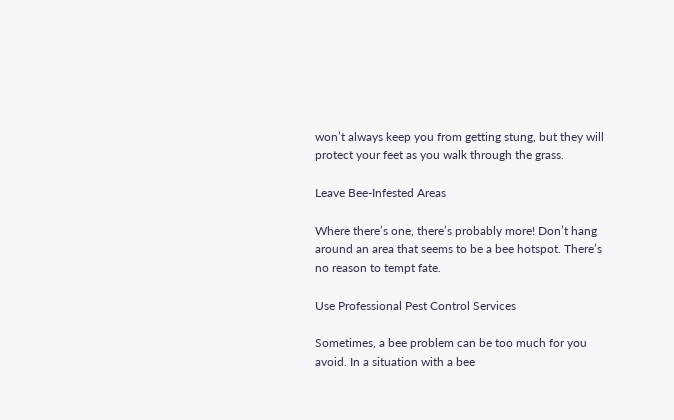won’t always keep you from getting stung, but they will protect your feet as you walk through the grass.

Leave Bee-Infested Areas

Where there’s one, there’s probably more! Don’t hang around an area that seems to be a bee hotspot. There’s no reason to tempt fate.

Use Professional Pest Control Services

Sometimes, a bee problem can be too much for you avoid. In a situation with a bee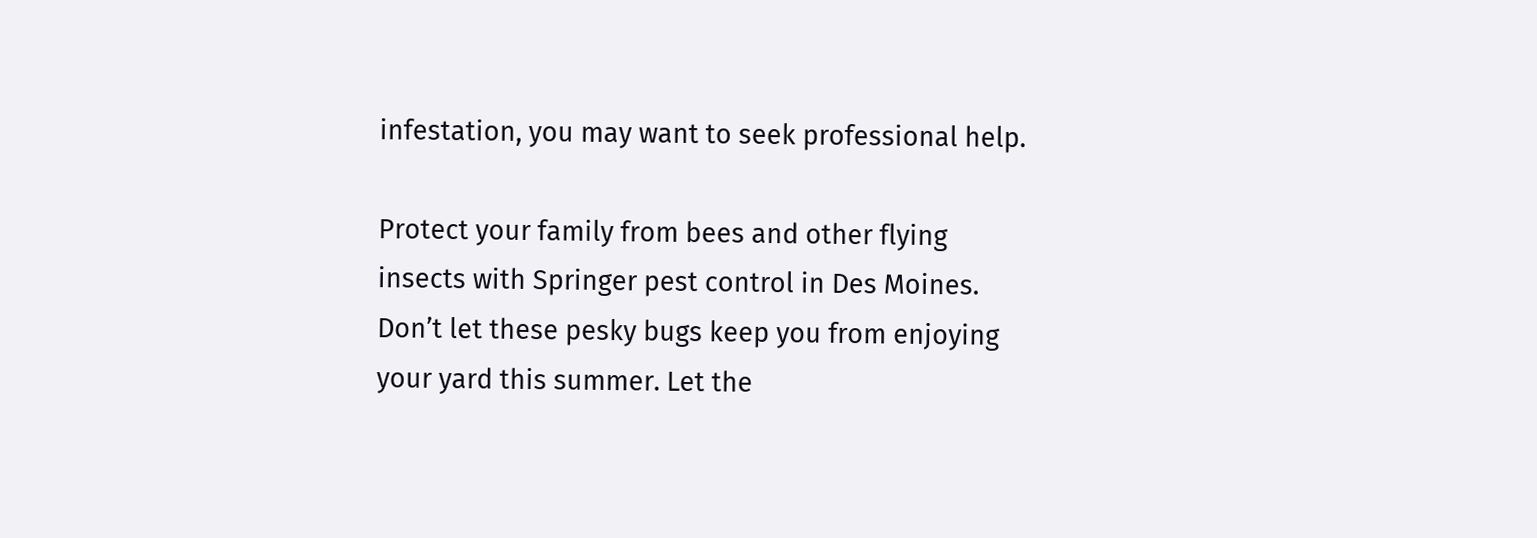infestation, you may want to seek professional help.

Protect your family from bees and other flying insects with Springer pest control in Des Moines. Don’t let these pesky bugs keep you from enjoying your yard this summer. Let the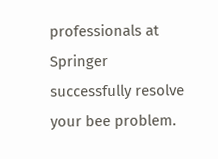professionals at Springer successfully resolve your bee problem.